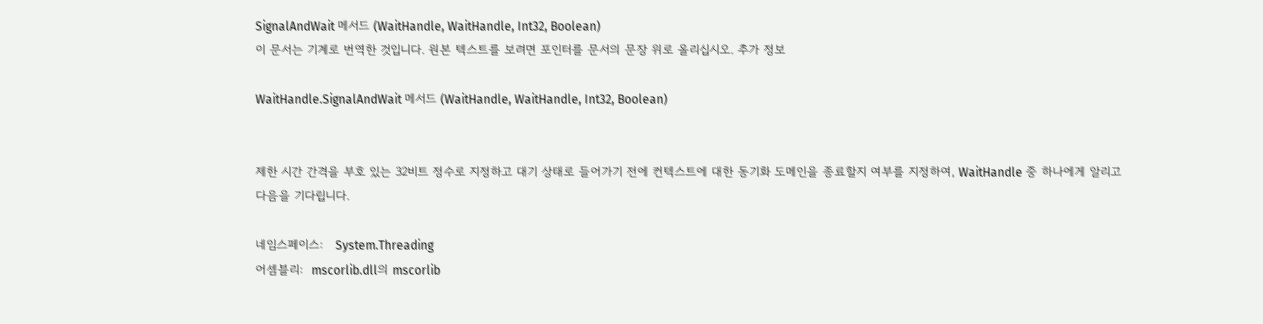SignalAndWait 메서드 (WaitHandle, WaitHandle, Int32, Boolean)
이 문서는 기계로 번역한 것입니다. 원본 텍스트를 보려면 포인터를 문서의 문장 위로 올리십시오. 추가 정보

WaitHandle.SignalAndWait 메서드 (WaitHandle, WaitHandle, Int32, Boolean)


제한 시간 간격을 부호 있는 32비트 정수로 지정하고 대기 상태로 들어가기 전에 컨텍스트에 대한 동기화 도메인을 종료할지 여부를 지정하여, WaitHandle 중 하나에게 알리고 다음을 기다립니다.

네임스페이스:   System.Threading
어셈블리:  mscorlib.dll의 mscorlib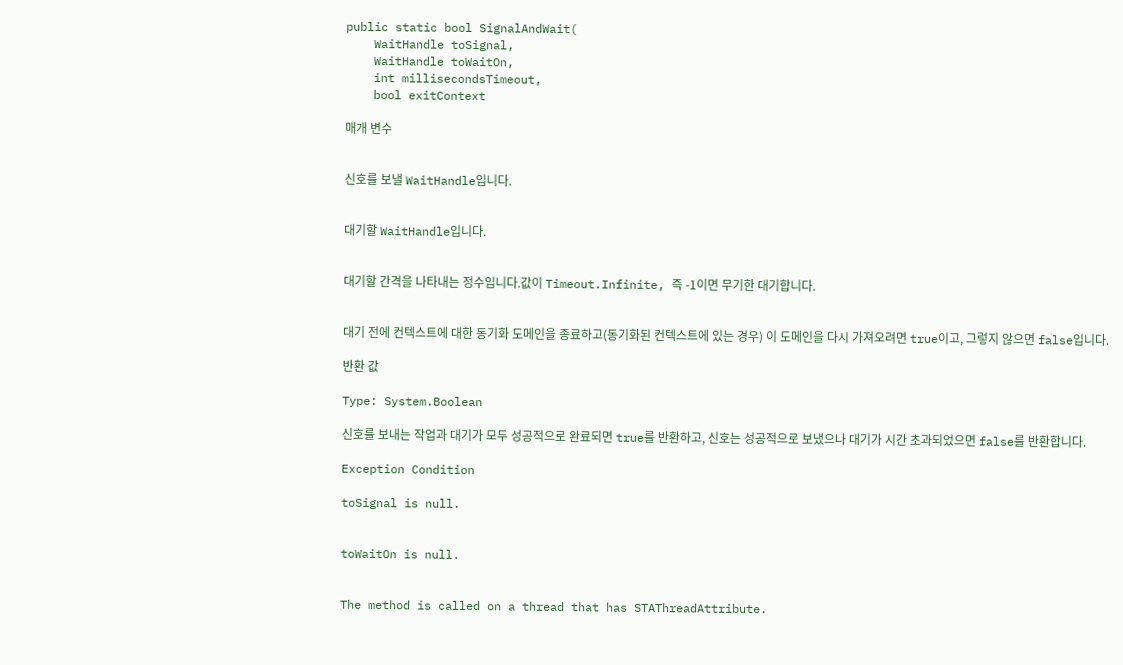public static bool SignalAndWait(
    WaitHandle toSignal,
    WaitHandle toWaitOn,
    int millisecondsTimeout,
    bool exitContext

매개 변수


신호를 보낼 WaitHandle입니다.


대기할 WaitHandle입니다.


대기할 간격을 나타내는 정수입니다.값이 Timeout.Infinite, 즉 -1이면 무기한 대기합니다.


대기 전에 컨텍스트에 대한 동기화 도메인을 종료하고(동기화된 컨텍스트에 있는 경우) 이 도메인을 다시 가져오려면 true이고, 그렇지 않으면 false입니다.

반환 값

Type: System.Boolean

신호를 보내는 작업과 대기가 모두 성공적으로 완료되면 true를 반환하고, 신호는 성공적으로 보냈으나 대기가 시간 초과되었으면 false를 반환합니다.

Exception Condition

toSignal is null.


toWaitOn is null.


The method is called on a thread that has STAThreadAttribute.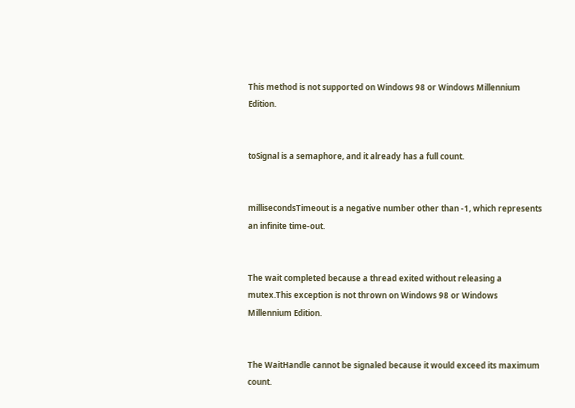This method is not supported on Windows 98 or Windows Millennium Edition.


toSignal is a semaphore, and it already has a full count.


millisecondsTimeout is a negative number other than -1, which represents an infinite time-out.


The wait completed because a thread exited without releasing a mutex.This exception is not thrown on Windows 98 or Windows Millennium Edition.


The WaitHandle cannot be signaled because it would exceed its maximum count.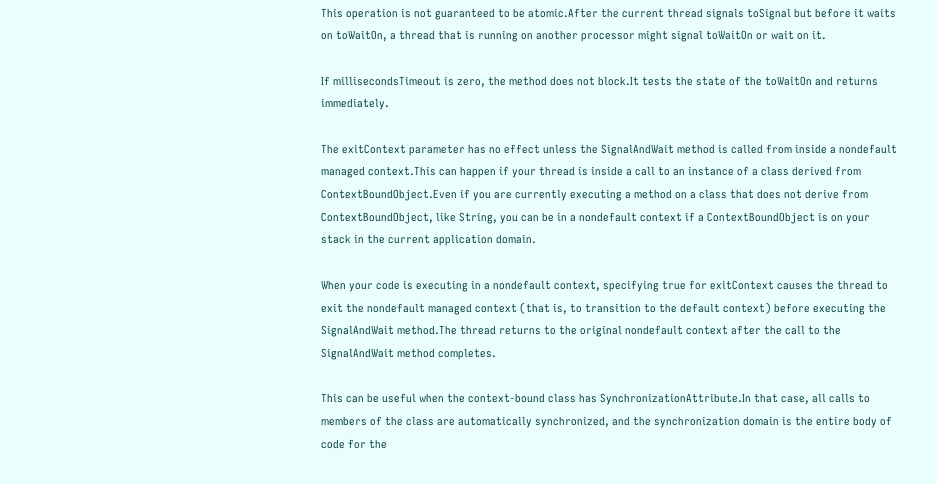This operation is not guaranteed to be atomic.After the current thread signals toSignal but before it waits on toWaitOn, a thread that is running on another processor might signal toWaitOn or wait on it.

If millisecondsTimeout is zero, the method does not block.It tests the state of the toWaitOn and returns immediately.

The exitContext parameter has no effect unless the SignalAndWait method is called from inside a nondefault managed context.This can happen if your thread is inside a call to an instance of a class derived from ContextBoundObject.Even if you are currently executing a method on a class that does not derive from ContextBoundObject, like String, you can be in a nondefault context if a ContextBoundObject is on your stack in the current application domain.

When your code is executing in a nondefault context, specifying true for exitContext causes the thread to exit the nondefault managed context (that is, to transition to the default context) before executing the SignalAndWait method.The thread returns to the original nondefault context after the call to the SignalAndWait method completes.

This can be useful when the context-bound class has SynchronizationAttribute.In that case, all calls to members of the class are automatically synchronized, and the synchronization domain is the entire body of code for the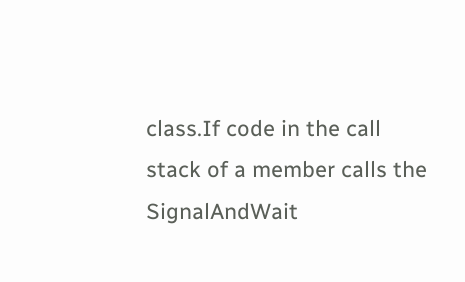class.If code in the call stack of a member calls the SignalAndWait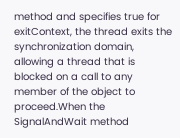method and specifies true for exitContext, the thread exits the synchronization domain, allowing a thread that is blocked on a call to any member of the object to proceed.When the SignalAndWait method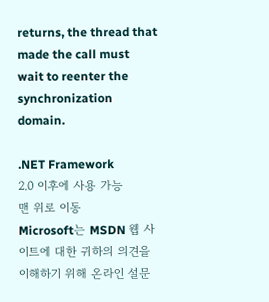returns, the thread that made the call must wait to reenter the synchronization domain.

.NET Framework
2.0 이후에 사용 가능
맨 위로 이동
Microsoft는 MSDN 웹 사이트에 대한 귀하의 의견을 이해하기 위해 온라인 설문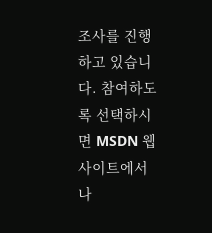조사를 진행하고 있습니다. 참여하도록 선택하시면 MSDN 웹 사이트에서 나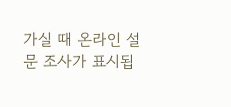가실 때 온라인 설문 조사가 표시됩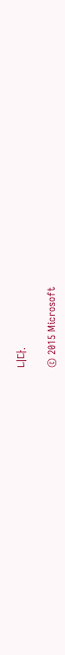니다.

© 2015 Microsoft